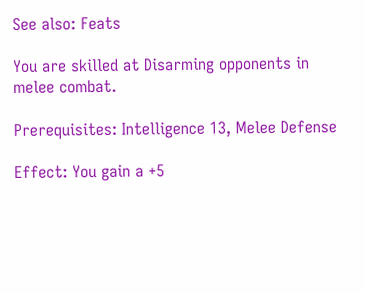See also: Feats

You are skilled at Disarming opponents in melee combat.

Prerequisites: Intelligence 13, Melee Defense

Effect: You gain a +5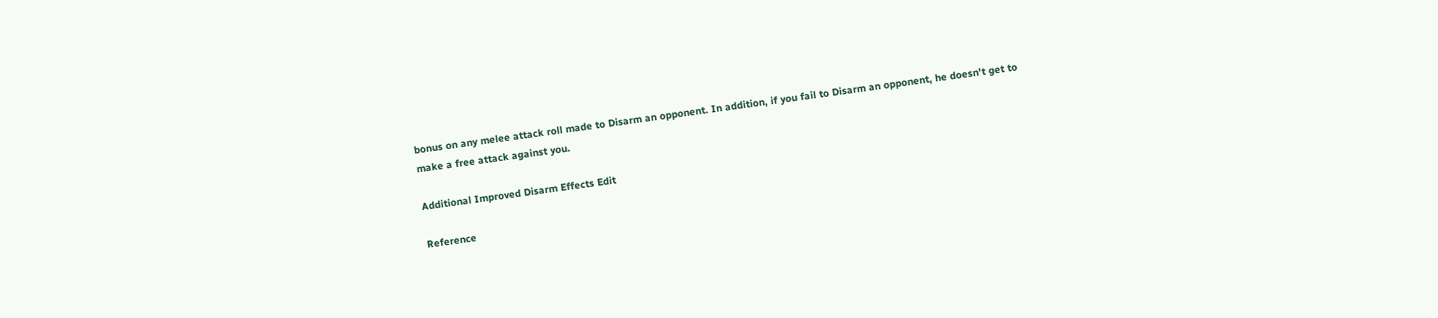bonus on any melee attack roll made to Disarm an opponent. In addition, if you fail to Disarm an opponent, he doesn't get to make a free attack against you.

Additional Improved Disarm Effects Edit

Reference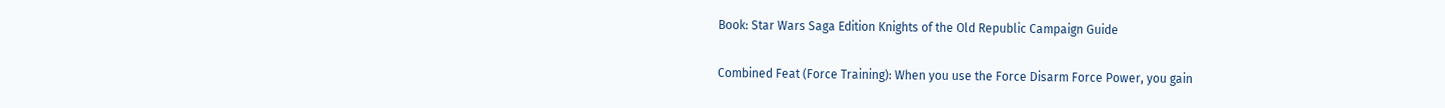Book: Star Wars Saga Edition Knights of the Old Republic Campaign Guide

Combined Feat (Force Training): When you use the Force Disarm Force Power, you gain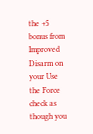the +5 bonus from Improved Disarm on your Use the Force check as though you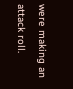were making an attack roll.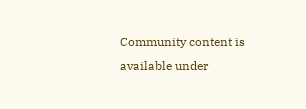Community content is available under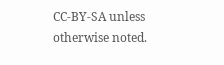CC-BY-SA unless otherwise noted.